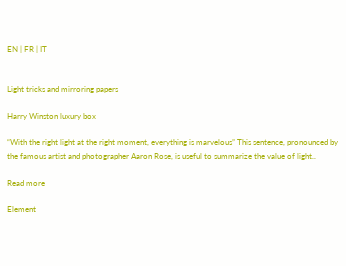EN | FR | IT


Light tricks and mirroring papers

Harry Winston luxury box

“With the right light at the right moment, everything is marvelous” This sentence, pronounced by the famous artist and photographer Aaron Rose, is useful to summarize the value of light..

Read more

Element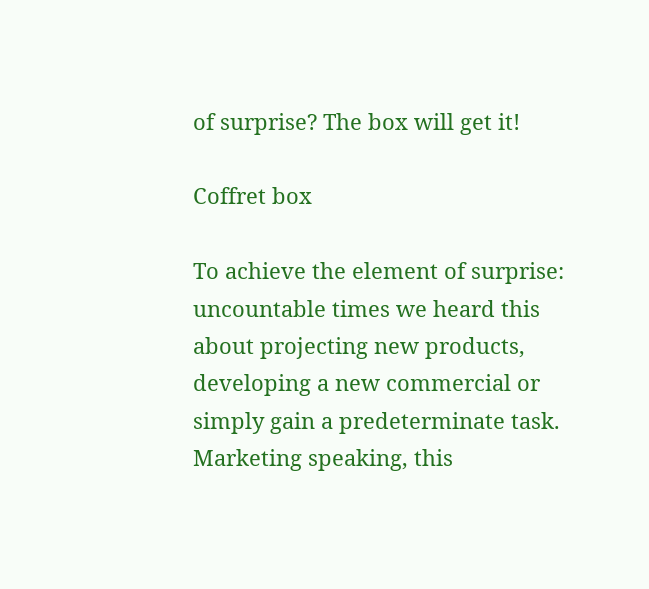of surprise? The box will get it!

Coffret box

To achieve the element of surprise: uncountable times we heard this about projecting new products, developing a new commercial or simply gain a predeterminate task. Marketing speaking, this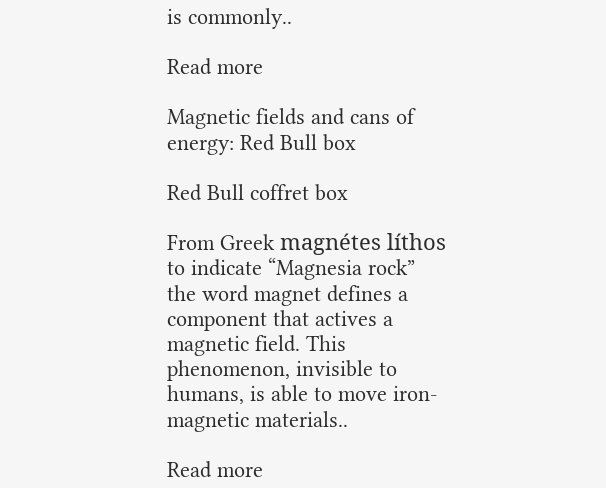is commonly..

Read more

Magnetic fields and cans of energy: Red Bull box

Red Bull coffret box

From Greek magnétes líthos to indicate “Magnesia rock” the word magnet defines a component that actives a magnetic field. This phenomenon, invisible to humans, is able to move iron-magnetic materials..

Read more